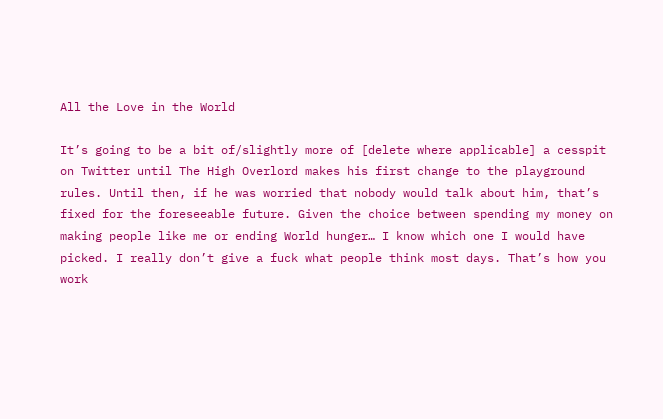All the Love in the World

It’s going to be a bit of/slightly more of [delete where applicable] a cesspit on Twitter until The High Overlord makes his first change to the playground rules. Until then, if he was worried that nobody would talk about him, that’s fixed for the foreseeable future. Given the choice between spending my money on making people like me or ending World hunger… I know which one I would have picked. I really don’t give a fuck what people think most days. That’s how you work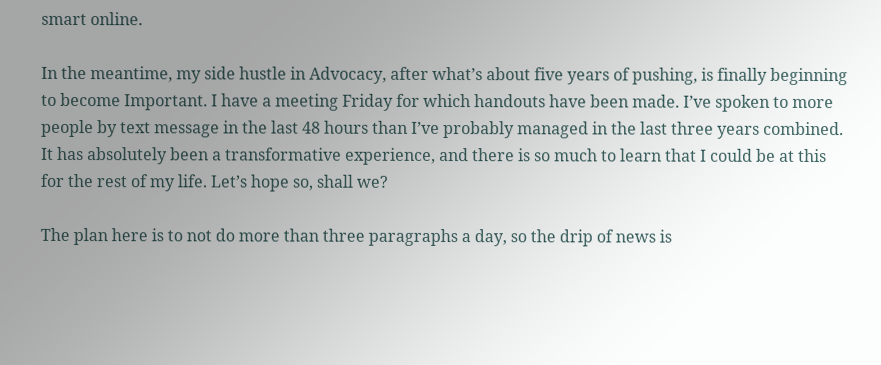smart online.

In the meantime, my side hustle in Advocacy, after what’s about five years of pushing, is finally beginning to become Important. I have a meeting Friday for which handouts have been made. I’ve spoken to more people by text message in the last 48 hours than I’ve probably managed in the last three years combined. It has absolutely been a transformative experience, and there is so much to learn that I could be at this for the rest of my life. Let’s hope so, shall we?

The plan here is to not do more than three paragraphs a day, so the drip of news is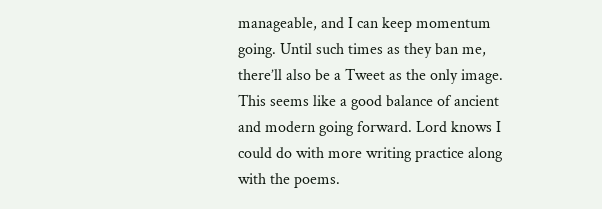manageable, and I can keep momentum going. Until such times as they ban me, there’ll also be a Tweet as the only image. This seems like a good balance of ancient and modern going forward. Lord knows I could do with more writing practice along with the poems.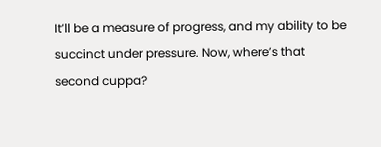It’ll be a measure of progress, and my ability to be succinct under pressure. Now, where’s that second cuppa?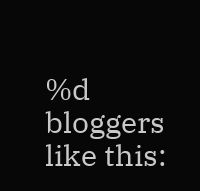%d bloggers like this: